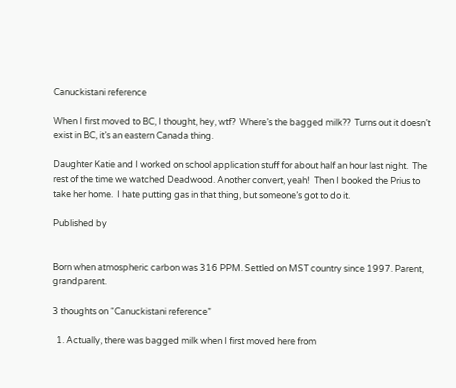Canuckistani reference

When I first moved to BC, I thought, hey, wtf?  Where’s the bagged milk??  Turns out it doesn’t exist in BC, it’s an eastern Canada thing.

Daughter Katie and I worked on school application stuff for about half an hour last night.  The rest of the time we watched Deadwood. Another convert, yeah!  Then I booked the Prius to take her home.  I hate putting gas in that thing, but someone’s got to do it.

Published by


Born when atmospheric carbon was 316 PPM. Settled on MST country since 1997. Parent, grandparent.

3 thoughts on “Canuckistani reference”

  1. Actually, there was bagged milk when I first moved here from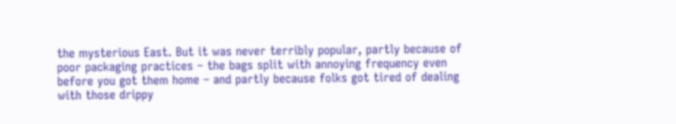the mysterious East. But it was never terribly popular, partly because of poor packaging practices – the bags split with annoying frequency even before you got them home – and partly because folks got tired of dealing with those drippy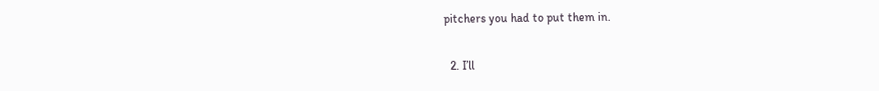pitchers you had to put them in.

  2. I’ll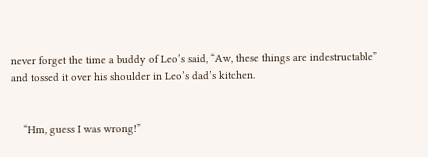never forget the time a buddy of Leo’s said, “Aw, these things are indestructable” and tossed it over his shoulder in Leo’s dad’s kitchen.


    “Hm, guess I was wrong!”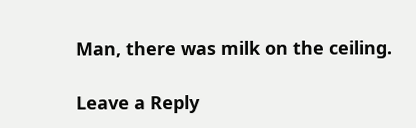Man, there was milk on the ceiling.

Leave a Reply